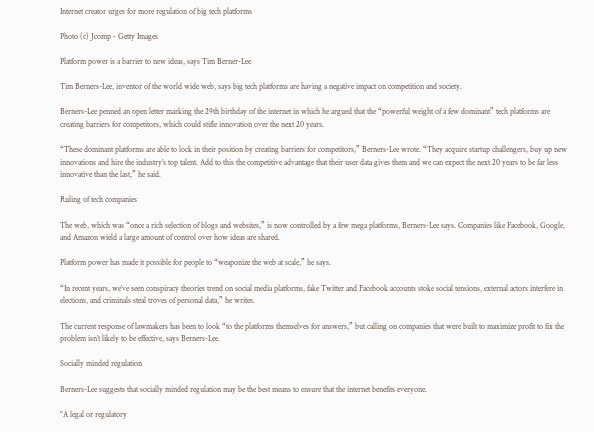Internet creator urges for more regulation of big tech platforms

Photo (c) Jcomp - Getty Images

Platform power is a barrier to new ideas, says Tim Berner-Lee

Tim Berners-Lee, inventor of the world wide web, says big tech platforms are having a negative impact on competition and society.

Berners-Lee penned an open letter marking the 29th birthday of the internet in which he argued that the “powerful weight of a few dominant” tech platforms are creating barriers for competitors, which could stifle innovation over the next 20 years.

“These dominant platforms are able to lock in their position by creating barriers for competitors,” Berners-Lee wrote. “They acquire startup challengers, buy up new innovations and hire the industry’s top talent. Add to this the competitive advantage that their user data gives them and we can expect the next 20 years to be far less innovative than the last,” he said.

Ruling of tech companies

The web, which was “once a rich selection of blogs and websites,” is now controlled by a few mega platforms, Berners-Lee says. Companies like Facebook, Google, and Amazon wield a large amount of control over how ideas are shared.

Platform power has made it possible for people to “weaponize the web at scale,” he says.

“In recent years, we’ve seen conspiracy theories trend on social media platforms, fake Twitter and Facebook accounts stoke social tensions, external actors interfere in elections, and criminals steal troves of personal data,” he writes.

The current response of lawmakers has been to look “to the platforms themselves for answers,” but calling on companies that were built to maximize profit to fix the problem isn’t likely to be effective, says Berners-Lee.

Socially minded regulation

Berners-Lee suggests that socially minded regulation may be the best means to ensure that the internet benefits everyone.

"A legal or regulatory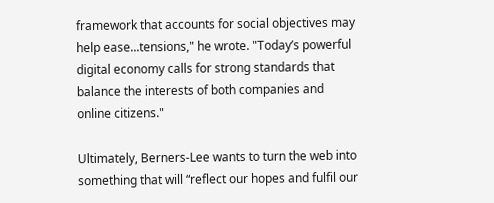framework that accounts for social objectives may help ease...tensions," he wrote. "Today’s powerful digital economy calls for strong standards that balance the interests of both companies and online citizens."

Ultimately, Berners-Lee wants to turn the web into something that will “reflect our hopes and fulfil our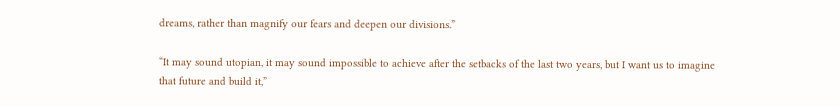dreams, rather than magnify our fears and deepen our divisions.”

“It may sound utopian, it may sound impossible to achieve after the setbacks of the last two years, but I want us to imagine that future and build it,”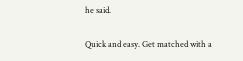he said.

Quick and easy. Get matched with a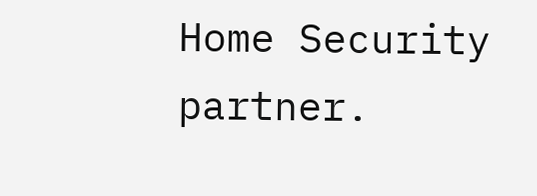Home Security partner.